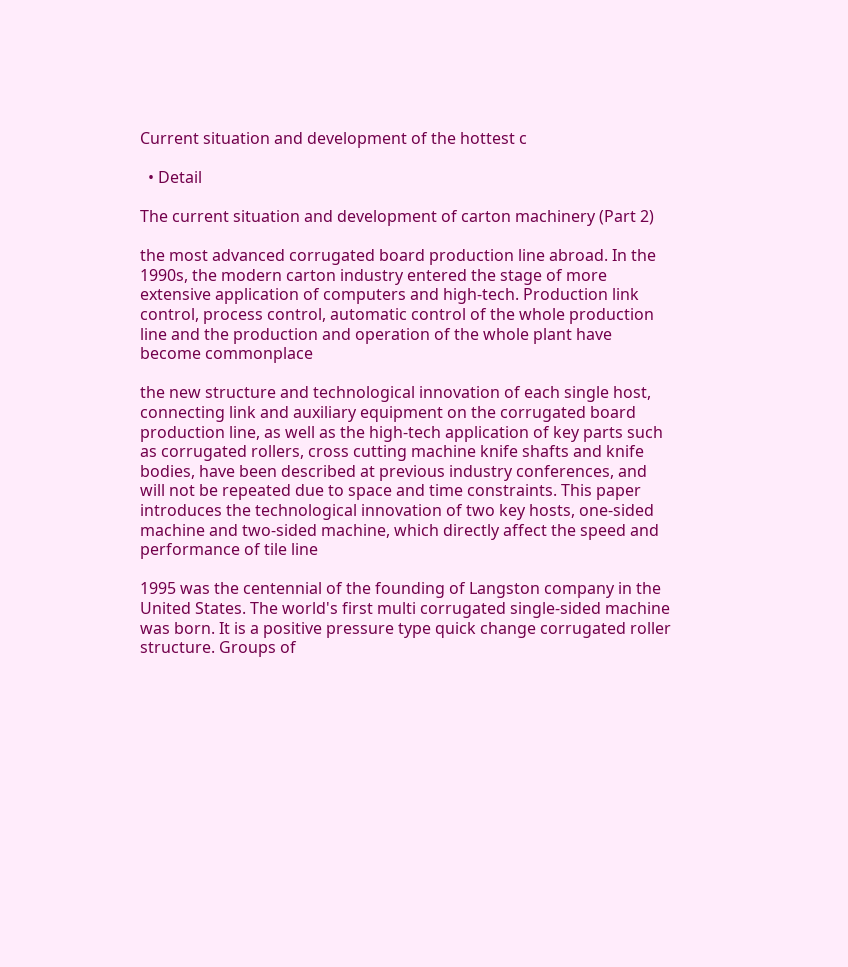Current situation and development of the hottest c

  • Detail

The current situation and development of carton machinery (Part 2)

the most advanced corrugated board production line abroad. In the 1990s, the modern carton industry entered the stage of more extensive application of computers and high-tech. Production link control, process control, automatic control of the whole production line and the production and operation of the whole plant have become commonplace

the new structure and technological innovation of each single host, connecting link and auxiliary equipment on the corrugated board production line, as well as the high-tech application of key parts such as corrugated rollers, cross cutting machine knife shafts and knife bodies, have been described at previous industry conferences, and will not be repeated due to space and time constraints. This paper introduces the technological innovation of two key hosts, one-sided machine and two-sided machine, which directly affect the speed and performance of tile line

1995 was the centennial of the founding of Langston company in the United States. The world's first multi corrugated single-sided machine was born. It is a positive pressure type quick change corrugated roller structure. Groups of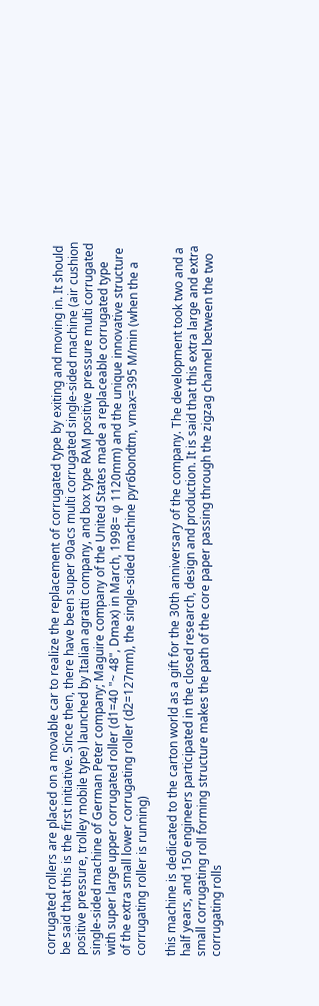corrugated rollers are placed on a movable car to realize the replacement of corrugated type by exiting and moving in. It should be said that this is the first initiative. Since then, there have been super 90acs multi corrugated single-sided machine (air cushion positive pressure, trolley mobile type) launched by Italian agratti company, and box type RAM positive pressure multi corrugated single-sided machine of German Peter company; Maguire company of the United States made a replaceable corrugated type with super large upper corrugated roller (d1=40 "~ 48", Dmax) in March, 1998= φ 1120mm) and the unique innovative structure of the extra small lower corrugating roller (d2=127mm), the single-sided machine pyr6bondtm, vmax=395 M/min (when the a corrugating roller is running)

this machine is dedicated to the carton world as a gift for the 30th anniversary of the company. The development took two and a half years, and 150 engineers participated in the closed research, design and production. It is said that this extra large and extra small corrugating roll forming structure makes the path of the core paper passing through the zigzag channel between the two corrugating rolls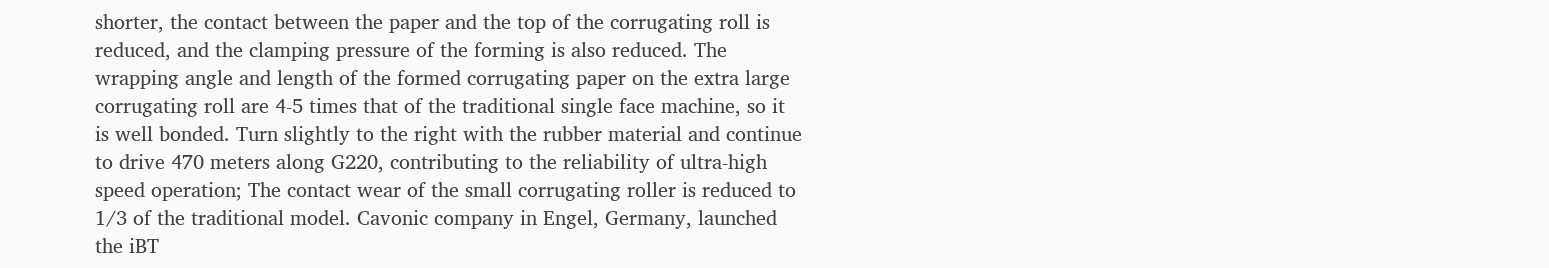shorter, the contact between the paper and the top of the corrugating roll is reduced, and the clamping pressure of the forming is also reduced. The wrapping angle and length of the formed corrugating paper on the extra large corrugating roll are 4-5 times that of the traditional single face machine, so it is well bonded. Turn slightly to the right with the rubber material and continue to drive 470 meters along G220, contributing to the reliability of ultra-high speed operation; The contact wear of the small corrugating roller is reduced to 1/3 of the traditional model. Cavonic company in Engel, Germany, launched the iBT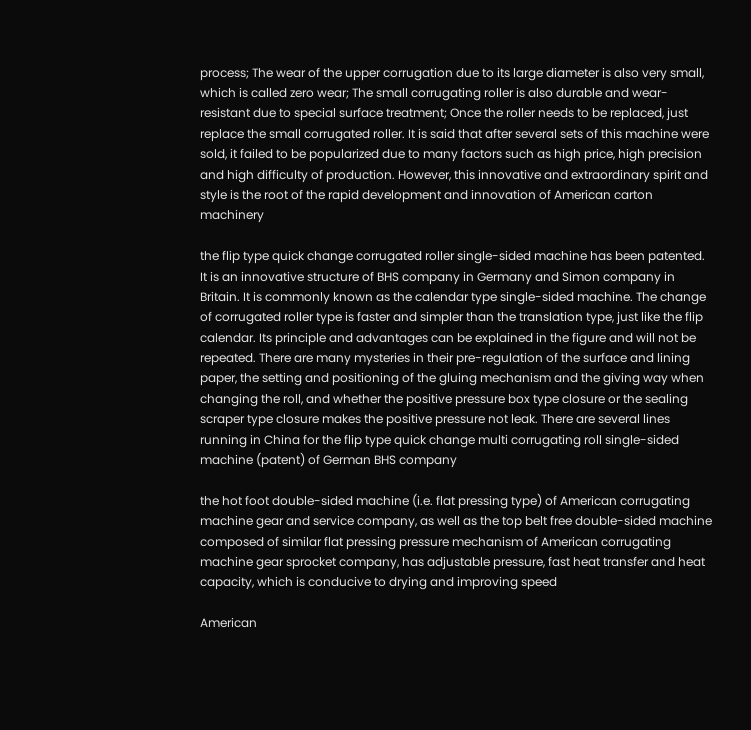process; The wear of the upper corrugation due to its large diameter is also very small, which is called zero wear; The small corrugating roller is also durable and wear-resistant due to special surface treatment; Once the roller needs to be replaced, just replace the small corrugated roller. It is said that after several sets of this machine were sold, it failed to be popularized due to many factors such as high price, high precision and high difficulty of production. However, this innovative and extraordinary spirit and style is the root of the rapid development and innovation of American carton machinery

the flip type quick change corrugated roller single-sided machine has been patented. It is an innovative structure of BHS company in Germany and Simon company in Britain. It is commonly known as the calendar type single-sided machine. The change of corrugated roller type is faster and simpler than the translation type, just like the flip calendar. Its principle and advantages can be explained in the figure and will not be repeated. There are many mysteries in their pre-regulation of the surface and lining paper, the setting and positioning of the gluing mechanism and the giving way when changing the roll, and whether the positive pressure box type closure or the sealing scraper type closure makes the positive pressure not leak. There are several lines running in China for the flip type quick change multi corrugating roll single-sided machine (patent) of German BHS company

the hot foot double-sided machine (i.e. flat pressing type) of American corrugating machine gear and service company, as well as the top belt free double-sided machine composed of similar flat pressing pressure mechanism of American corrugating machine gear sprocket company, has adjustable pressure, fast heat transfer and heat capacity, which is conducive to drying and improving speed

American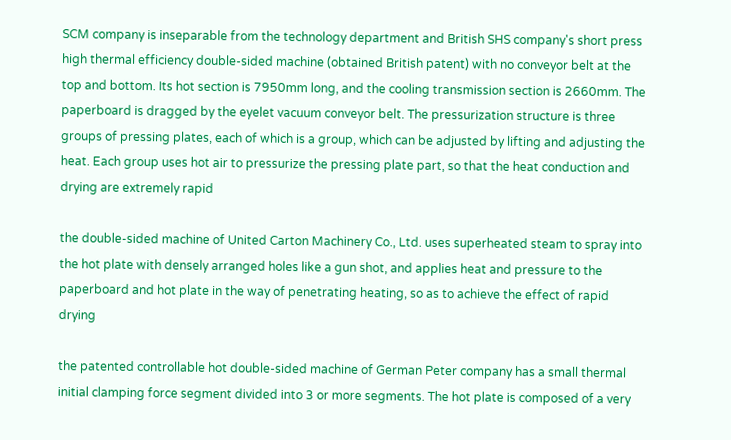SCM company is inseparable from the technology department and British SHS company's short press high thermal efficiency double-sided machine (obtained British patent) with no conveyor belt at the top and bottom. Its hot section is 7950mm long, and the cooling transmission section is 2660mm. The paperboard is dragged by the eyelet vacuum conveyor belt. The pressurization structure is three groups of pressing plates, each of which is a group, which can be adjusted by lifting and adjusting the heat. Each group uses hot air to pressurize the pressing plate part, so that the heat conduction and drying are extremely rapid

the double-sided machine of United Carton Machinery Co., Ltd. uses superheated steam to spray into the hot plate with densely arranged holes like a gun shot, and applies heat and pressure to the paperboard and hot plate in the way of penetrating heating, so as to achieve the effect of rapid drying

the patented controllable hot double-sided machine of German Peter company has a small thermal initial clamping force segment divided into 3 or more segments. The hot plate is composed of a very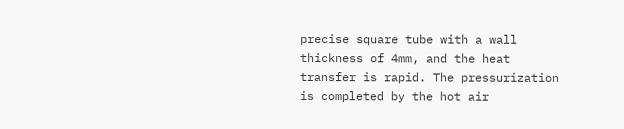precise square tube with a wall thickness of 4mm, and the heat transfer is rapid. The pressurization is completed by the hot air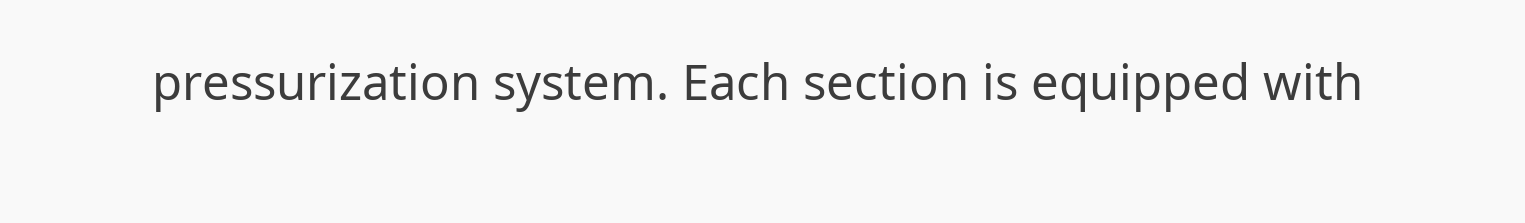pressurization system. Each section is equipped with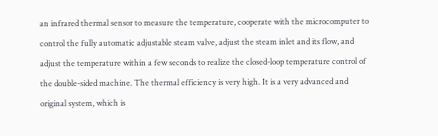an infrared thermal sensor to measure the temperature, cooperate with the microcomputer to control the fully automatic adjustable steam valve, adjust the steam inlet and its flow, and adjust the temperature within a few seconds to realize the closed-loop temperature control of the double-sided machine. The thermal efficiency is very high. It is a very advanced and original system, which is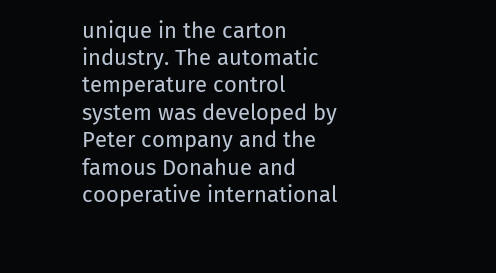unique in the carton industry. The automatic temperature control system was developed by Peter company and the famous Donahue and cooperative international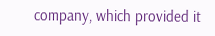company, which provided it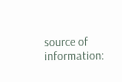source of information: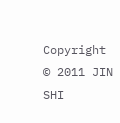Copyright © 2011 JIN SHI